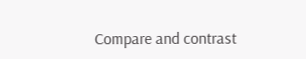Compare and contrast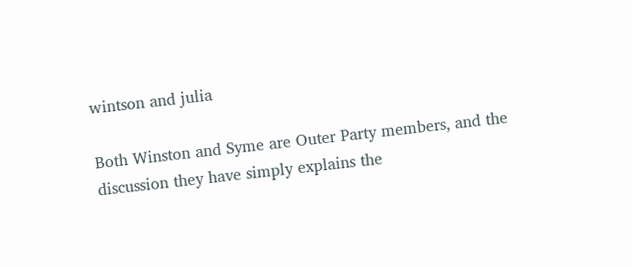wintson and julia

Both Winston and Syme are Outer Party members, and the discussion they have simply explains the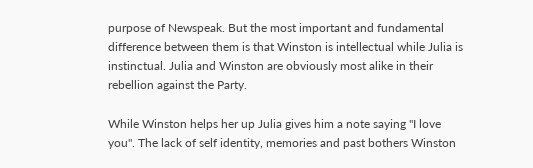purpose of Newspeak. But the most important and fundamental difference between them is that Winston is intellectual while Julia is instinctual. Julia and Winston are obviously most alike in their rebellion against the Party.

While Winston helps her up Julia gives him a note saying "I love you". The lack of self identity, memories and past bothers Winston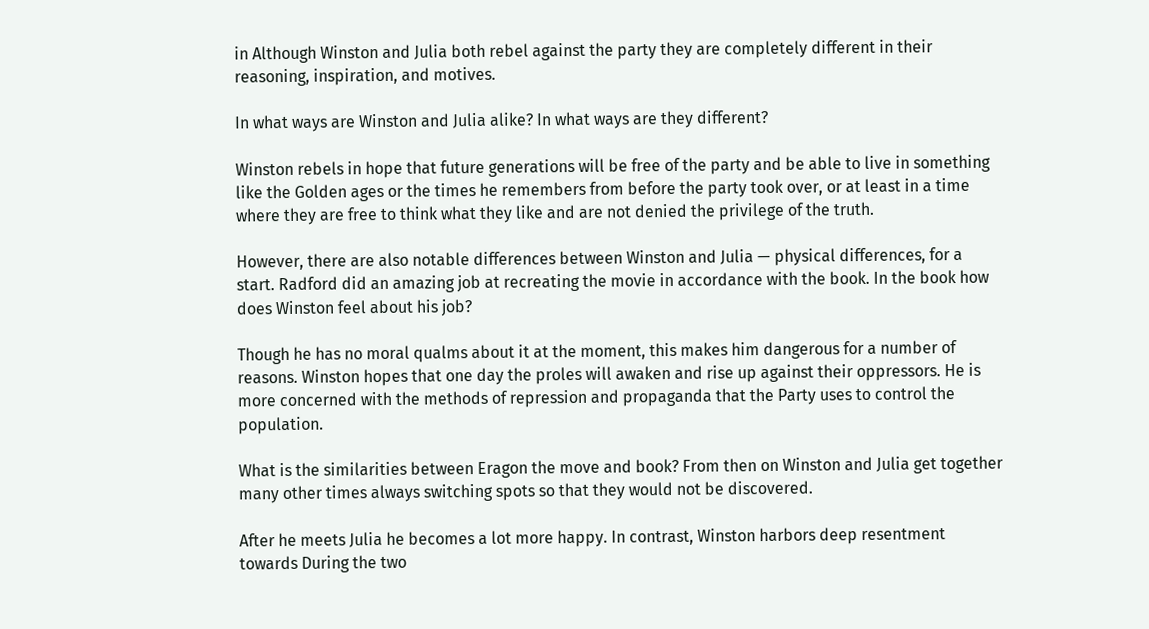in Although Winston and Julia both rebel against the party they are completely different in their reasoning, inspiration, and motives.

In what ways are Winston and Julia alike? In what ways are they different?

Winston rebels in hope that future generations will be free of the party and be able to live in something like the Golden ages or the times he remembers from before the party took over, or at least in a time where they are free to think what they like and are not denied the privilege of the truth.

However, there are also notable differences between Winston and Julia — physical differences, for a start. Radford did an amazing job at recreating the movie in accordance with the book. In the book how does Winston feel about his job?

Though he has no moral qualms about it at the moment, this makes him dangerous for a number of reasons. Winston hopes that one day the proles will awaken and rise up against their oppressors. He is more concerned with the methods of repression and propaganda that the Party uses to control the population.

What is the similarities between Eragon the move and book? From then on Winston and Julia get together many other times always switching spots so that they would not be discovered.

After he meets Julia he becomes a lot more happy. In contrast, Winston harbors deep resentment towards During the two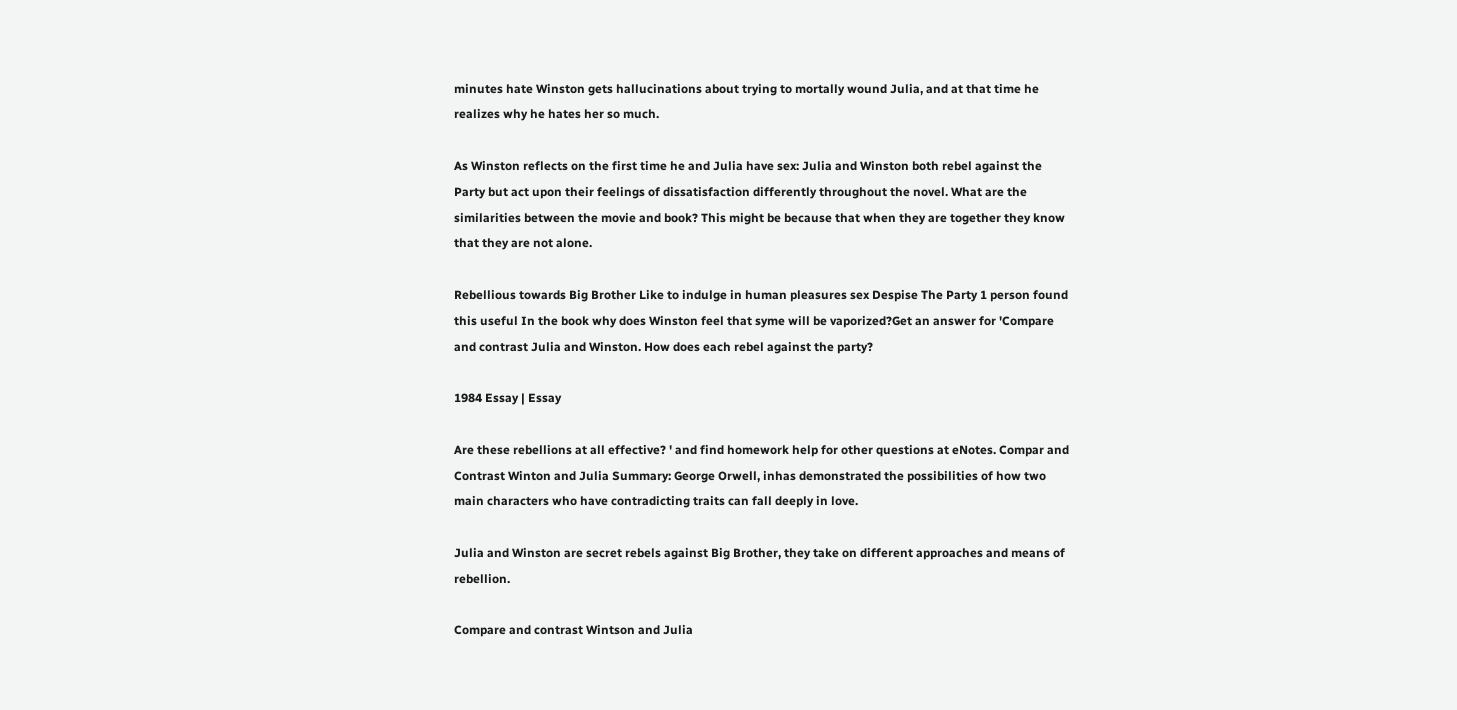minutes hate Winston gets hallucinations about trying to mortally wound Julia, and at that time he realizes why he hates her so much.

As Winston reflects on the first time he and Julia have sex: Julia and Winston both rebel against the Party but act upon their feelings of dissatisfaction differently throughout the novel. What are the similarities between the movie and book? This might be because that when they are together they know that they are not alone.

Rebellious towards Big Brother Like to indulge in human pleasures sex Despise The Party 1 person found this useful In the book why does Winston feel that syme will be vaporized?Get an answer for 'Compare and contrast Julia and Winston. How does each rebel against the party?

1984 Essay | Essay

Are these rebellions at all effective? ' and find homework help for other questions at eNotes. Compar and Contrast Winton and Julia Summary: George Orwell, inhas demonstrated the possibilities of how two main characters who have contradicting traits can fall deeply in love.

Julia and Winston are secret rebels against Big Brother, they take on different approaches and means of rebellion.

Compare and contrast Wintson and Julia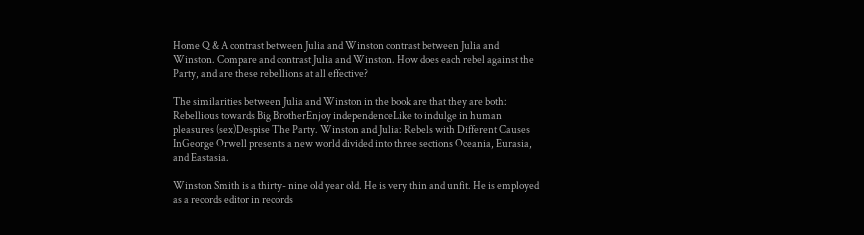Home Q & A contrast between Julia and Winston contrast between Julia and Winston. Compare and contrast Julia and Winston. How does each rebel against the Party, and are these rebellions at all effective?

The similarities between Julia and Winston in the book are that they are both: Rebellious towards Big BrotherEnjoy independenceLike to indulge in human pleasures (sex)Despise The Party. Winston and Julia: Rebels with Different Causes InGeorge Orwell presents a new world divided into three sections Oceania, Eurasia, and Eastasia.

Winston Smith is a thirty- nine old year old. He is very thin and unfit. He is employed as a records editor in records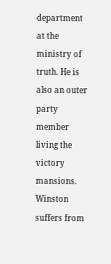department at the ministry of truth. He is also an outer party member living the victory mansions. Winston suffers from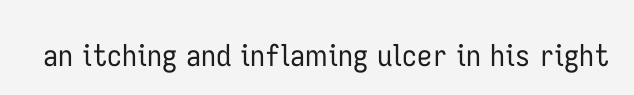an itching and inflaming ulcer in his right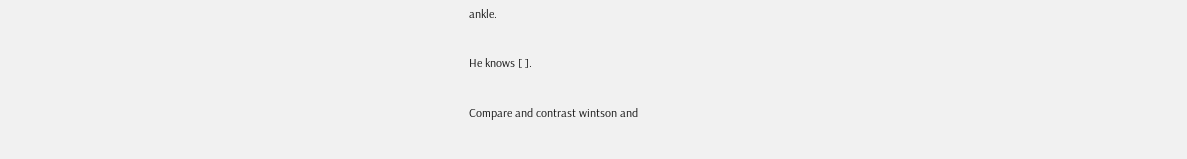ankle.

He knows [ ].

Compare and contrast wintson and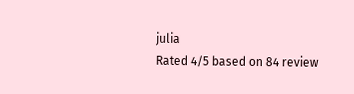julia
Rated 4/5 based on 84 review